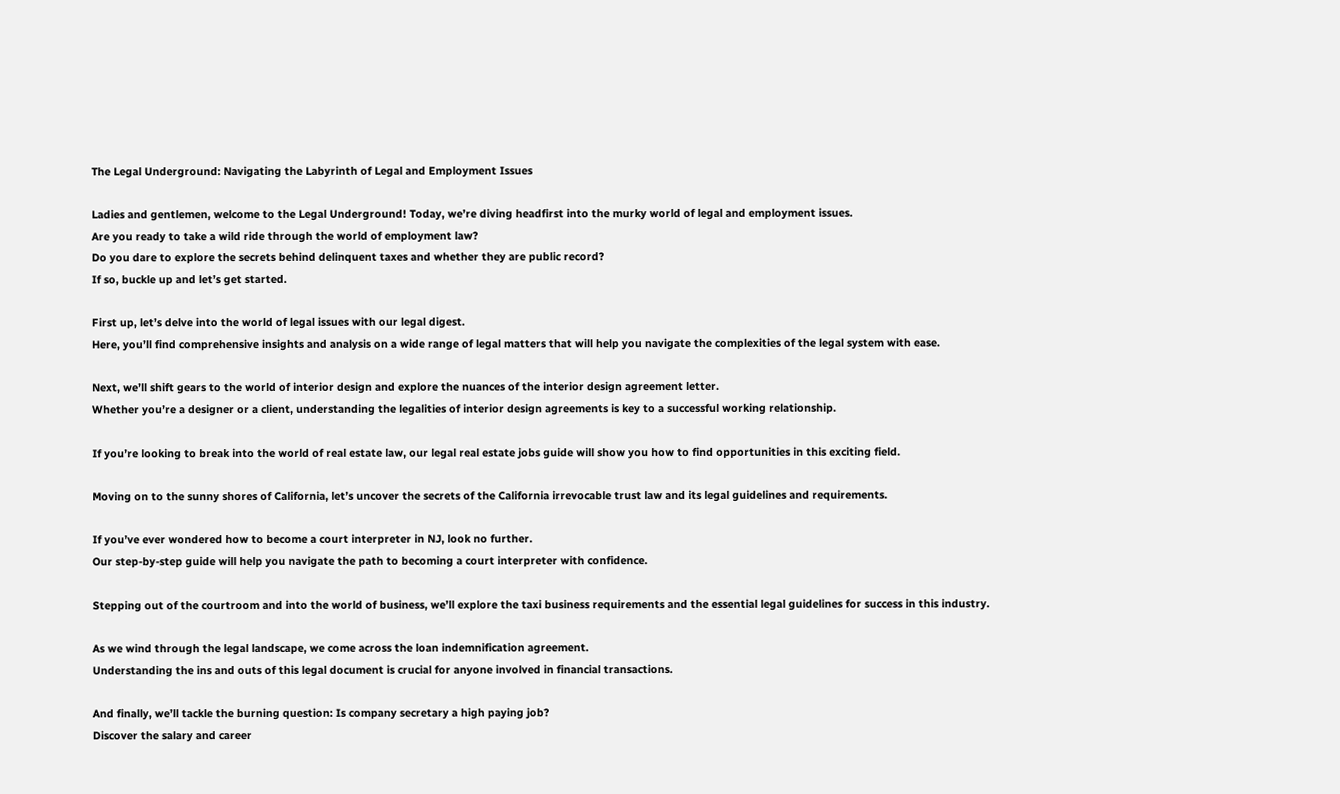The Legal Underground: Navigating the Labyrinth of Legal and Employment Issues

Ladies and gentlemen, welcome to the Legal Underground! Today, we’re diving headfirst into the murky world of legal and employment issues.
Are you ready to take a wild ride through the world of employment law?
Do you dare to explore the secrets behind delinquent taxes and whether they are public record?
If so, buckle up and let’s get started.

First up, let’s delve into the world of legal issues with our legal digest.
Here, you’ll find comprehensive insights and analysis on a wide range of legal matters that will help you navigate the complexities of the legal system with ease.

Next, we’ll shift gears to the world of interior design and explore the nuances of the interior design agreement letter.
Whether you’re a designer or a client, understanding the legalities of interior design agreements is key to a successful working relationship.

If you’re looking to break into the world of real estate law, our legal real estate jobs guide will show you how to find opportunities in this exciting field.

Moving on to the sunny shores of California, let’s uncover the secrets of the California irrevocable trust law and its legal guidelines and requirements.

If you’ve ever wondered how to become a court interpreter in NJ, look no further.
Our step-by-step guide will help you navigate the path to becoming a court interpreter with confidence.

Stepping out of the courtroom and into the world of business, we’ll explore the taxi business requirements and the essential legal guidelines for success in this industry.

As we wind through the legal landscape, we come across the loan indemnification agreement.
Understanding the ins and outs of this legal document is crucial for anyone involved in financial transactions.

And finally, we’ll tackle the burning question: Is company secretary a high paying job?
Discover the salary and career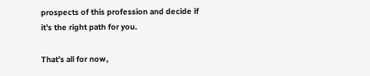prospects of this profession and decide if it’s the right path for you.

That’s all for now,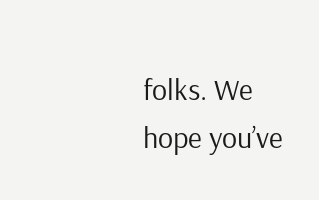folks. We hope you’ve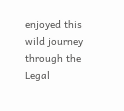enjoyed this wild journey through the Legal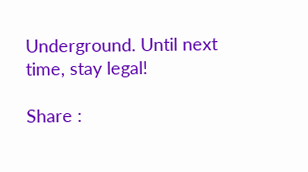Underground. Until next time, stay legal!

Share :